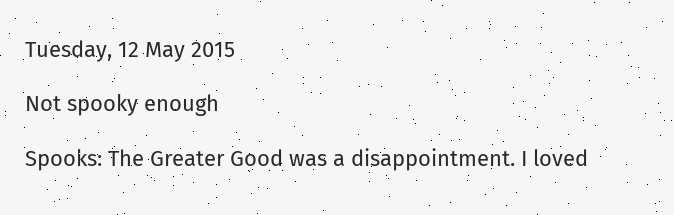Tuesday, 12 May 2015

Not spooky enough

Spooks: The Greater Good was a disappointment. I loved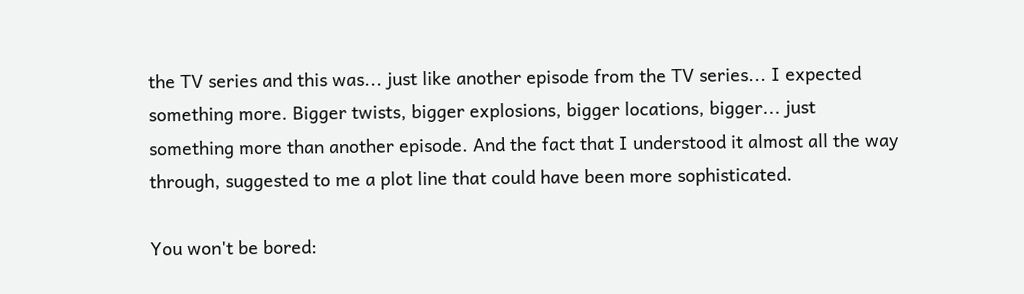the TV series and this was... just like another episode from the TV series... I expected something more. Bigger twists, bigger explosions, bigger locations, bigger... just something more than another episode. And the fact that I understood it almost all the way through, suggested to me a plot line that could have been more sophisticated.

You won't be bored: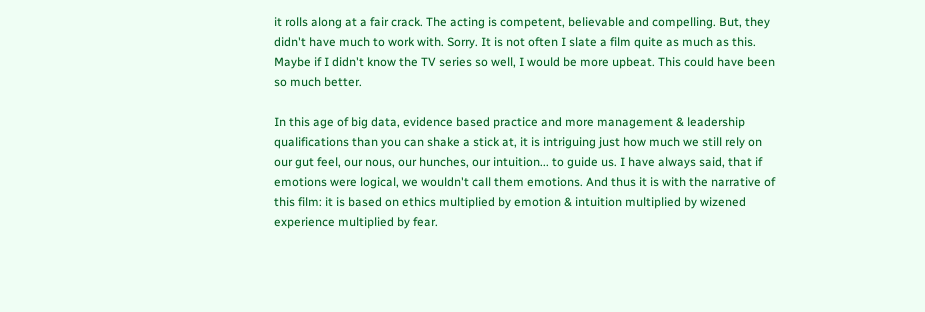it rolls along at a fair crack. The acting is competent, believable and compelling. But, they didn't have much to work with. Sorry. It is not often I slate a film quite as much as this. Maybe if I didn't know the TV series so well, I would be more upbeat. This could have been so much better.

In this age of big data, evidence based practice and more management & leadership qualifications than you can shake a stick at, it is intriguing just how much we still rely on our gut feel, our nous, our hunches, our intuition... to guide us. I have always said, that if emotions were logical, we wouldn't call them emotions. And thus it is with the narrative of this film: it is based on ethics multiplied by emotion & intuition multiplied by wizened experience multiplied by fear.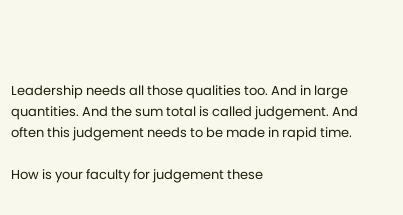Leadership needs all those qualities too. And in large quantities. And the sum total is called judgement. And often this judgement needs to be made in rapid time.

How is your faculty for judgement these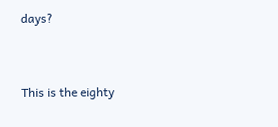days?


This is the eighty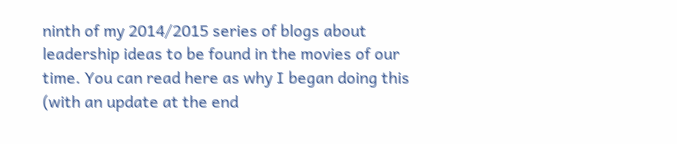ninth of my 2014/2015 series of blogs about leadership ideas to be found in the movies of our time. You can read here as why I began doing this (with an update at the end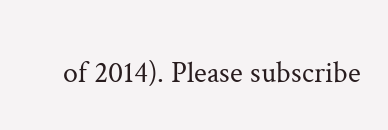of 2014). Please subscribe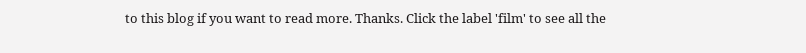to this blog if you want to read more. Thanks. Click the label 'film' to see all the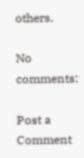others.

No comments:

Post a Comment